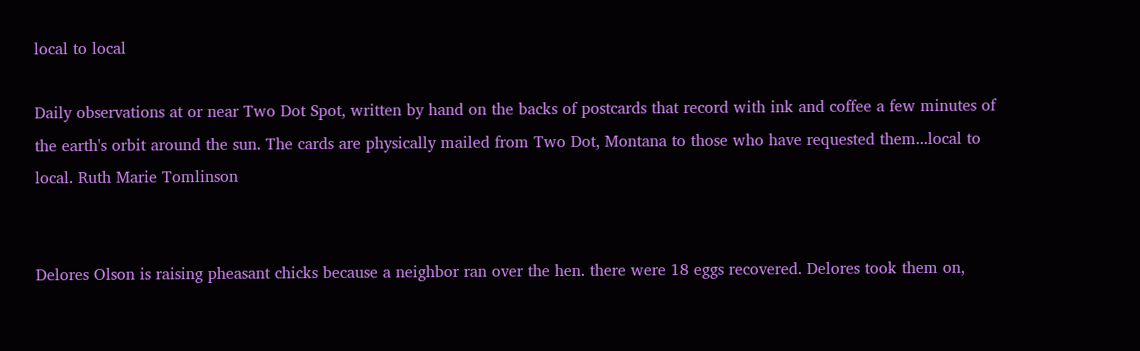local to local

Daily observations at or near Two Dot Spot, written by hand on the backs of postcards that record with ink and coffee a few minutes of the earth's orbit around the sun. The cards are physically mailed from Two Dot, Montana to those who have requested them...local to local. Ruth Marie Tomlinson


Delores Olson is raising pheasant chicks because a neighbor ran over the hen. there were 18 eggs recovered. Delores took them on,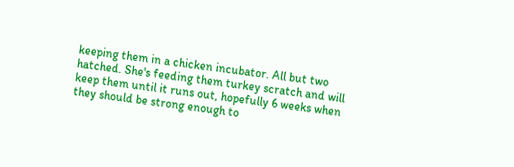keeping them in a chicken incubator. All but two hatched. She's feeding them turkey scratch and will keep them until it runs out, hopefully 6 weeks when they should be strong enough to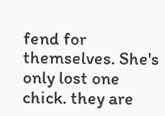fend for themselves. She's only lost one chick. they are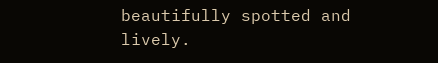beautifully spotted and lively.